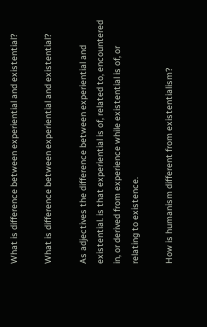What is difference between experiential and existential?

What is difference between experiential and existential?

As adjectives the difference between experiential and existential. is that experiential is of, related to, encountered in, or derived from experience while existential is of, or relating to existence.

How is humanism different from existentialism?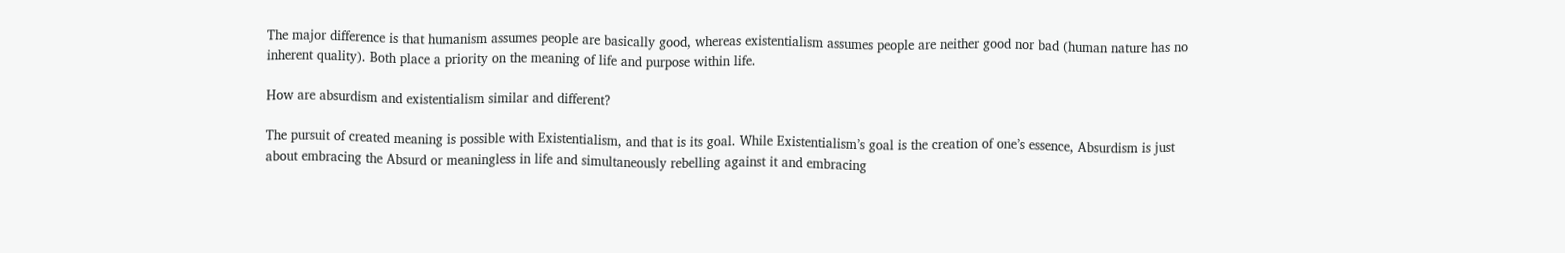The major difference is that humanism assumes people are basically good, whereas existentialism assumes people are neither good nor bad (human nature has no inherent quality). Both place a priority on the meaning of life and purpose within life.

How are absurdism and existentialism similar and different?

The pursuit of created meaning is possible with Existentialism, and that is its goal. While Existentialism’s goal is the creation of one’s essence, Absurdism is just about embracing the Absurd or meaningless in life and simultaneously rebelling against it and embracing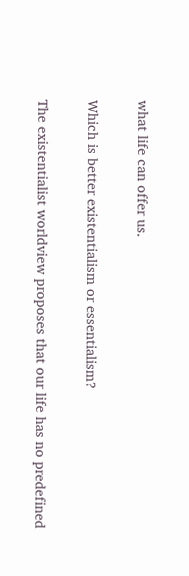what life can offer us.

Which is better existentialism or essentialism?

The existentialist worldview proposes that our life has no predefined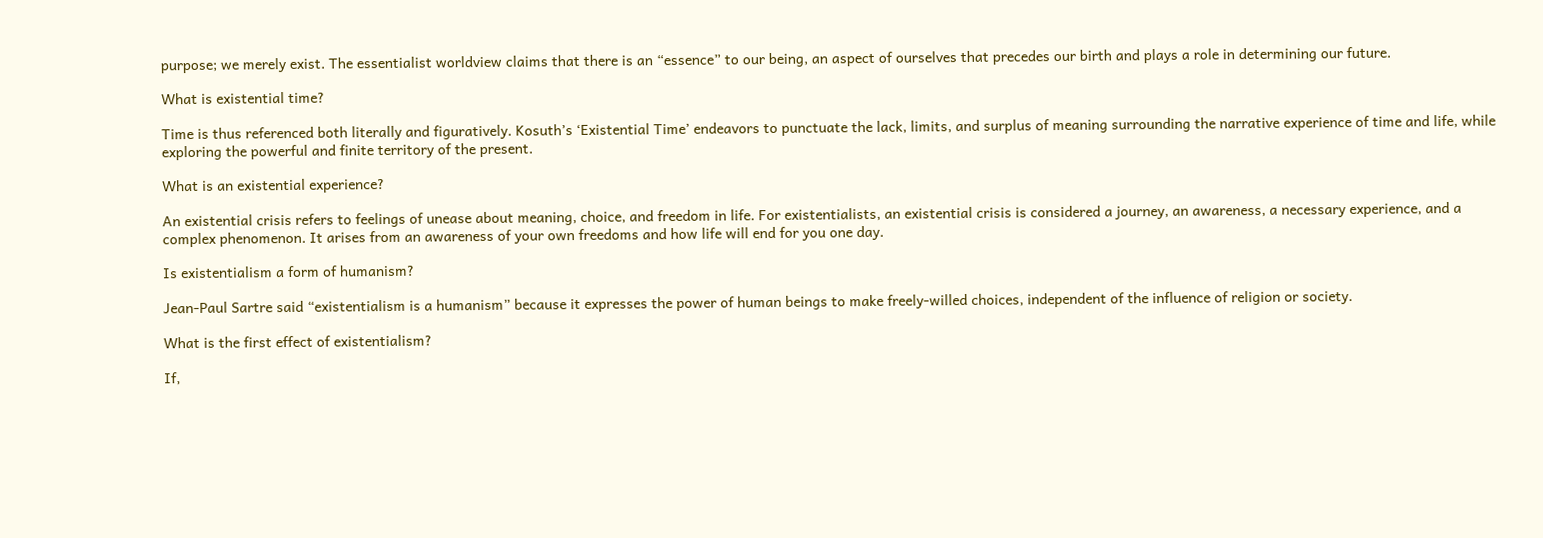purpose; we merely exist. The essentialist worldview claims that there is an “essence” to our being, an aspect of ourselves that precedes our birth and plays a role in determining our future.

What is existential time?

Time is thus referenced both literally and figuratively. Kosuth’s ‘Existential Time’ endeavors to punctuate the lack, limits, and surplus of meaning surrounding the narrative experience of time and life, while exploring the powerful and finite territory of the present.

What is an existential experience?

An existential crisis refers to feelings of unease about meaning, choice, and freedom in life. For existentialists, an existential crisis is considered a journey, an awareness, a necessary experience, and a complex phenomenon. It arises from an awareness of your own freedoms and how life will end for you one day.

Is existentialism a form of humanism?

Jean-Paul Sartre said “existentialism is a humanism” because it expresses the power of human beings to make freely-willed choices, independent of the influence of religion or society.

What is the first effect of existentialism?

If,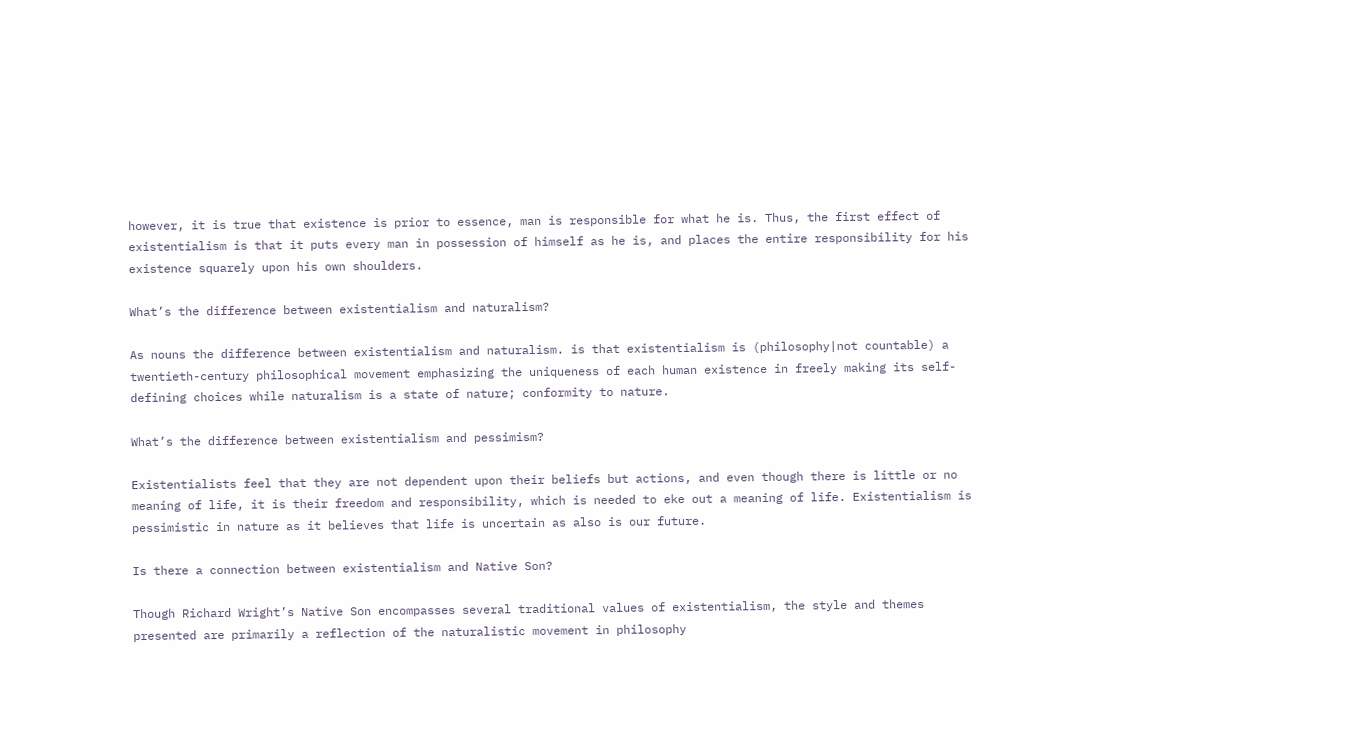however, it is true that existence is prior to essence, man is responsible for what he is. Thus, the first effect of existentialism is that it puts every man in possession of himself as he is, and places the entire responsibility for his existence squarely upon his own shoulders.

What’s the difference between existentialism and naturalism?

As nouns the difference between existentialism and naturalism. is that existentialism is (philosophy|not countable) a twentieth-century philosophical movement emphasizing the uniqueness of each human existence in freely making its self-defining choices while naturalism is a state of nature; conformity to nature.

What’s the difference between existentialism and pessimism?

Existentialists feel that they are not dependent upon their beliefs but actions, and even though there is little or no meaning of life, it is their freedom and responsibility, which is needed to eke out a meaning of life. Existentialism is pessimistic in nature as it believes that life is uncertain as also is our future.

Is there a connection between existentialism and Native Son?

Though Richard Wright’s Native Son encompasses several traditional values of existentialism, the style and themes presented are primarily a reflection of the naturalistic movement in philosophy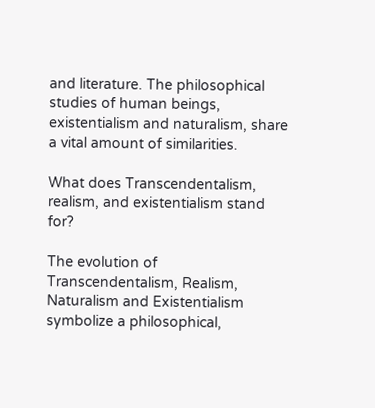and literature. The philosophical studies of human beings, existentialism and naturalism, share a vital amount of similarities.

What does Transcendentalism, realism, and existentialism stand for?

The evolution of Transcendentalism, Realism, Naturalism and Existentialism symbolize a philosophical,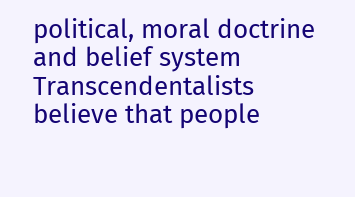political, moral doctrine and belief system Transcendentalists believe that people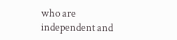who are independent and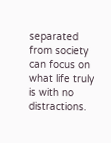separated from society can focus on what life truly is with no distractions.